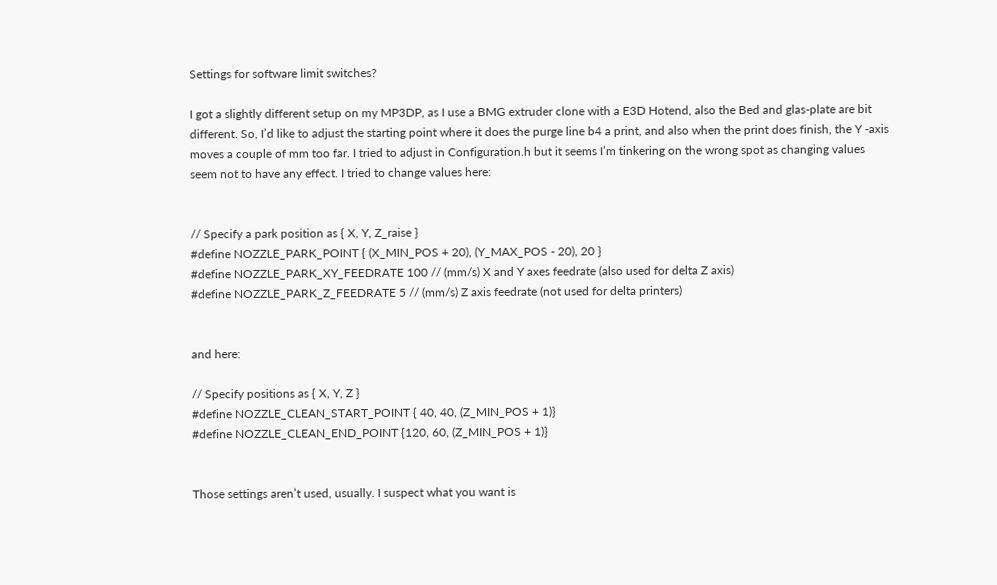Settings for software limit switches?

I got a slightly different setup on my MP3DP, as I use a BMG extruder clone with a E3D Hotend, also the Bed and glas-plate are bit different. So, I’d like to adjust the starting point where it does the purge line b4 a print, and also when the print does finish, the Y -axis moves a couple of mm too far. I tried to adjust in Configuration.h but it seems I’m tinkering on the wrong spot as changing values seem not to have any effect. I tried to change values here:


// Specify a park position as { X, Y, Z_raise }
#define NOZZLE_PARK_POINT { (X_MIN_POS + 20), (Y_MAX_POS - 20), 20 }
#define NOZZLE_PARK_XY_FEEDRATE 100 // (mm/s) X and Y axes feedrate (also used for delta Z axis)
#define NOZZLE_PARK_Z_FEEDRATE 5 // (mm/s) Z axis feedrate (not used for delta printers)


and here:

// Specify positions as { X, Y, Z }
#define NOZZLE_CLEAN_START_POINT { 40, 40, (Z_MIN_POS + 1)}
#define NOZZLE_CLEAN_END_POINT {120, 60, (Z_MIN_POS + 1)}


Those settings aren’t used, usually. I suspect what you want is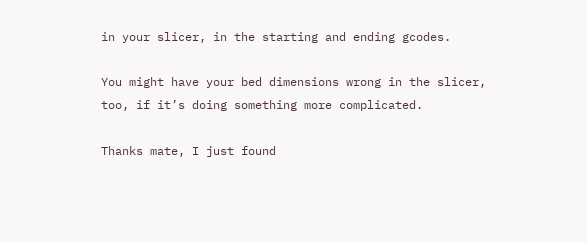in your slicer, in the starting and ending gcodes.

You might have your bed dimensions wrong in the slicer, too, if it’s doing something more complicated.

Thanks mate, I just found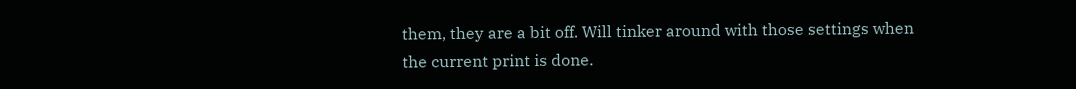them, they are a bit off. Will tinker around with those settings when the current print is done.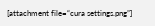[attachment file=“cura settings.png”]